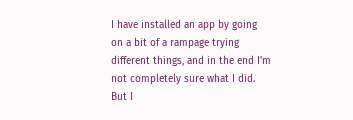I have installed an app by going on a bit of a rampage trying different things, and in the end I'm not completely sure what I did. But I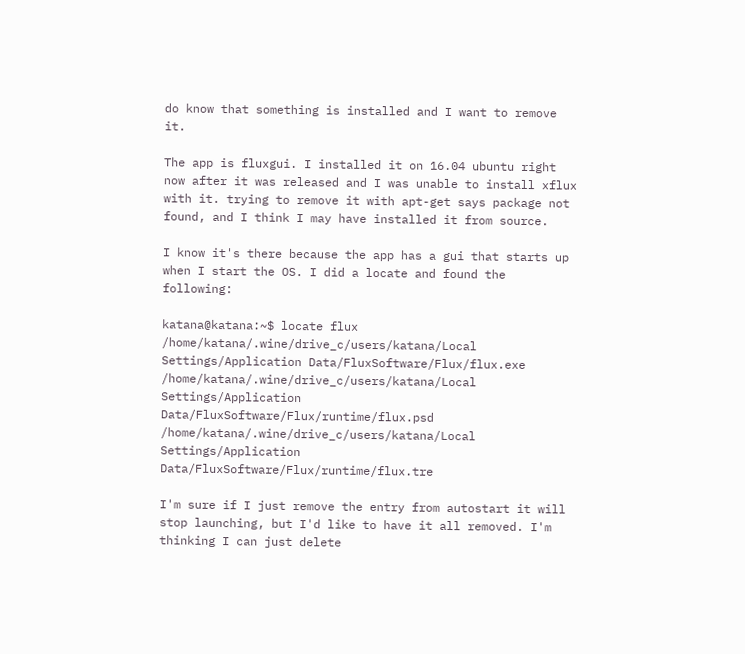do know that something is installed and I want to remove it.

The app is fluxgui. I installed it on 16.04 ubuntu right now after it was released and I was unable to install xflux with it. trying to remove it with apt-get says package not found, and I think I may have installed it from source.

I know it's there because the app has a gui that starts up when I start the OS. I did a locate and found the following:

katana@katana:~$ locate flux
/home/katana/.wine/drive_c/users/katana/Local Settings/Application Data/FluxSoftware/Flux/flux.exe
/home/katana/.wine/drive_c/users/katana/Local Settings/Application Data/FluxSoftware/Flux/runtime/flux.psd
/home/katana/.wine/drive_c/users/katana/Local Settings/Application Data/FluxSoftware/Flux/runtime/flux.tre

I'm sure if I just remove the entry from autostart it will stop launching, but I'd like to have it all removed. I'm thinking I can just delete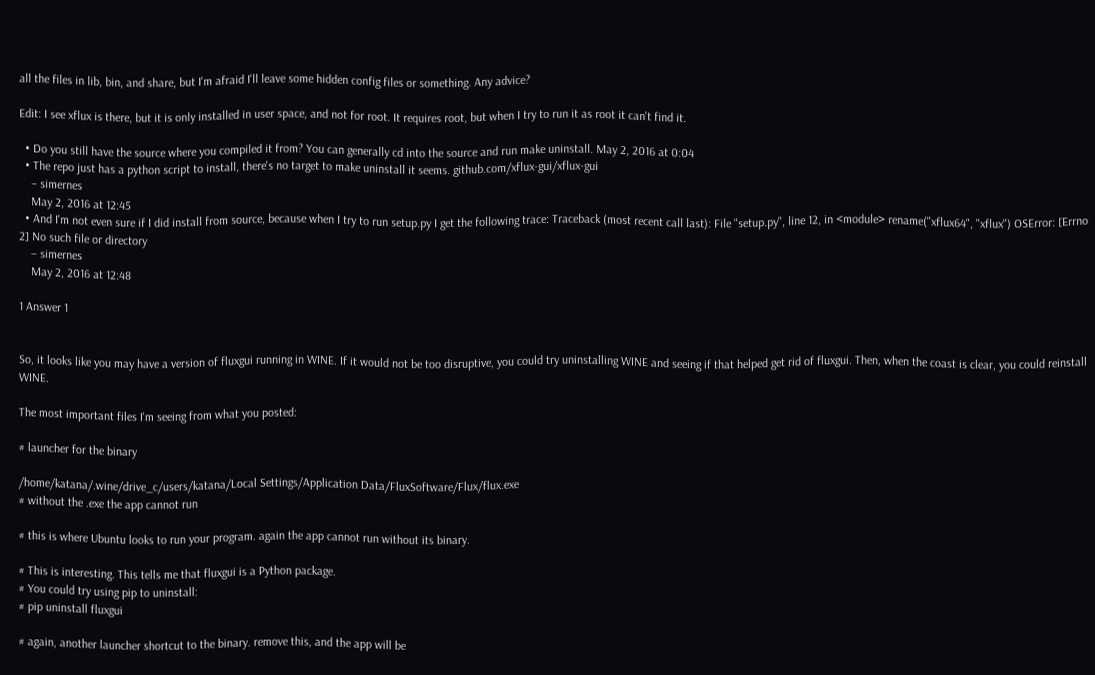all the files in lib, bin, and share, but I'm afraid I'll leave some hidden config files or something. Any advice?

Edit: I see xflux is there, but it is only installed in user space, and not for root. It requires root, but when I try to run it as root it can't find it.

  • Do you still have the source where you compiled it from? You can generally cd into the source and run make uninstall. May 2, 2016 at 0:04
  • The repo just has a python script to install, there's no target to make uninstall it seems. github.com/xflux-gui/xflux-gui
    – simernes
    May 2, 2016 at 12:45
  • And I'm not even sure if I did install from source, because when I try to run setup.py I get the following trace: Traceback (most recent call last): File "setup.py", line 12, in <module> rename("xflux64", "xflux") OSError: [Errno 2] No such file or directory
    – simernes
    May 2, 2016 at 12:48

1 Answer 1


So, it looks like you may have a version of fluxgui running in WINE. If it would not be too disruptive, you could try uninstalling WINE and seeing if that helped get rid of fluxgui. Then, when the coast is clear, you could reinstall WINE.

The most important files I'm seeing from what you posted:

# launcher for the binary

/home/katana/.wine/drive_c/users/katana/Local Settings/Application Data/FluxSoftware/Flux/flux.exe
# without the .exe the app cannot run

# this is where Ubuntu looks to run your program. again the app cannot run without its binary.

# This is interesting. This tells me that fluxgui is a Python package.
# You could try using pip to uninstall:
# pip uninstall fluxgui

# again, another launcher shortcut to the binary. remove this, and the app will be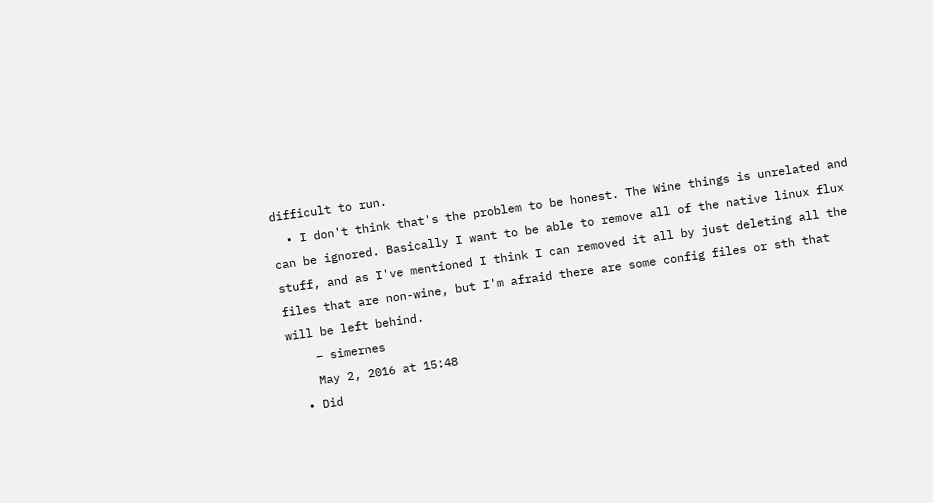difficult to run.
  • I don't think that's the problem to be honest. The Wine things is unrelated and can be ignored. Basically I want to be able to remove all of the native linux flux stuff, and as I've mentioned I think I can removed it all by just deleting all the files that are non-wine, but I'm afraid there are some config files or sth that will be left behind.
    – simernes
    May 2, 2016 at 15:48
  • Did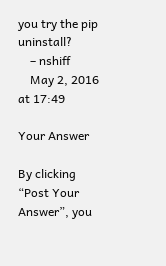you try the pip uninstall?
    – nshiff
    May 2, 2016 at 17:49

Your Answer

By clicking “Post Your Answer”, you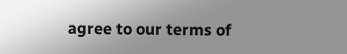agree to our terms of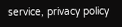service, privacy policy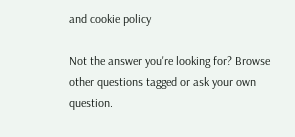and cookie policy

Not the answer you're looking for? Browse other questions tagged or ask your own question.